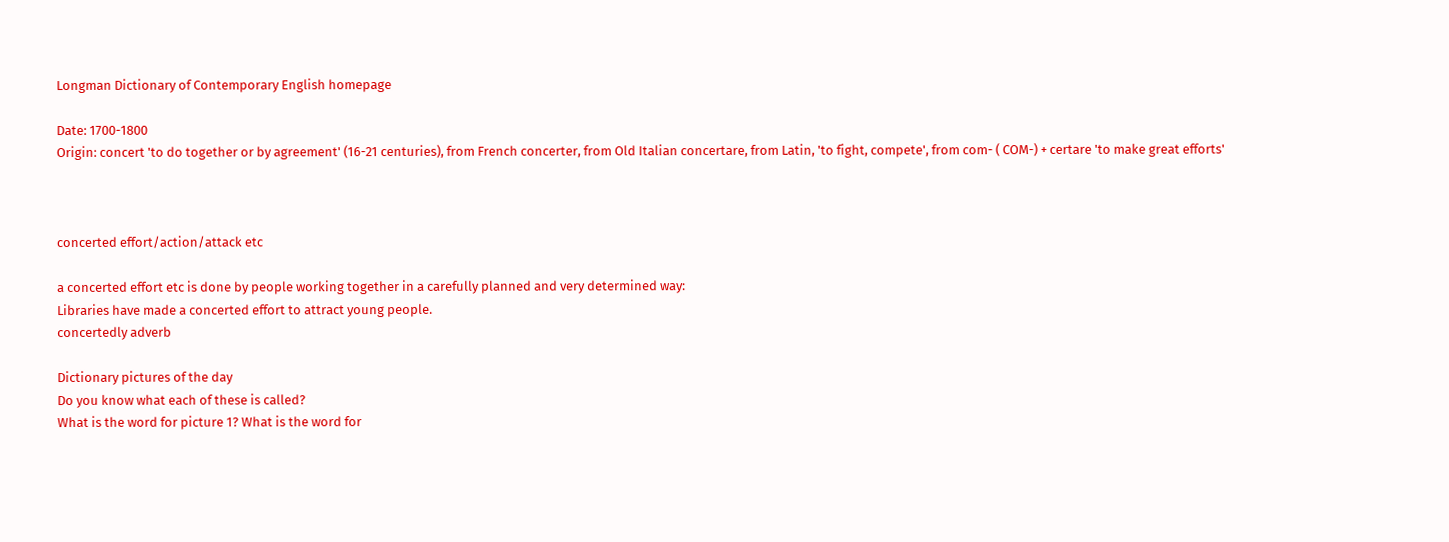Longman Dictionary of Contemporary English homepage

Date: 1700-1800
Origin: concert 'to do together or by agreement' (16-21 centuries), from French concerter, from Old Italian concertare, from Latin, 'to fight, compete', from com- ( COM-) + certare 'to make great efforts'



concerted effort/action/attack etc

a concerted effort etc is done by people working together in a carefully planned and very determined way:
Libraries have made a concerted effort to attract young people.
concertedly adverb

Dictionary pictures of the day
Do you know what each of these is called?
What is the word for picture 1? What is the word for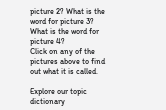picture 2? What is the word for picture 3? What is the word for picture 4?
Click on any of the pictures above to find out what it is called.

Explore our topic dictionary